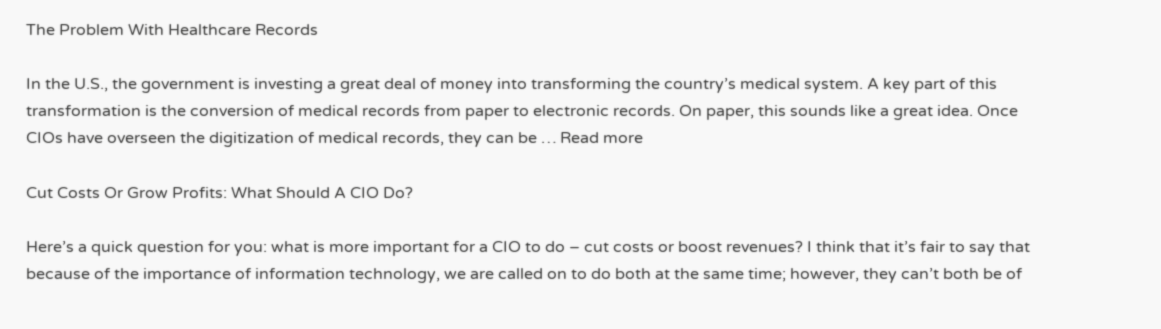The Problem With Healthcare Records

In the U.S., the government is investing a great deal of money into transforming the country’s medical system. A key part of this transformation is the conversion of medical records from paper to electronic records. On paper, this sounds like a great idea. Once CIOs have overseen the digitization of medical records, they can be … Read more

Cut Costs Or Grow Profits: What Should A CIO Do?

Here’s a quick question for you: what is more important for a CIO to do – cut costs or boost revenues? I think that it’s fair to say that because of the importance of information technology, we are called on to do both at the same time; however, they can’t both be of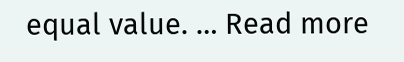equal value. … Read more